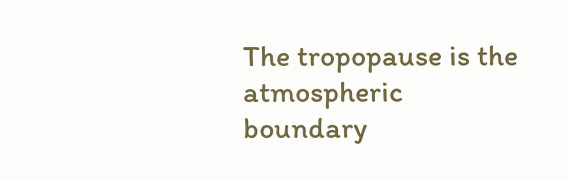The tropopause is the atmospheric boundary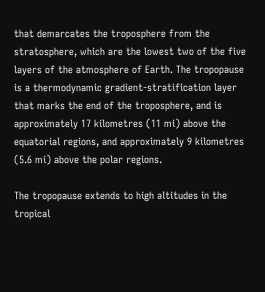that demarcates the troposphere from the stratosphere, which are the lowest two of the five layers of the atmosphere of Earth. The tropopause is a thermodynamic gradient-stratification layer that marks the end of the troposphere, and is approximately 17 kilometres (11 mi) above the equatorial regions, and approximately 9 kilometres (5.6 mi) above the polar regions.

The tropopause extends to high altitudes in the tropical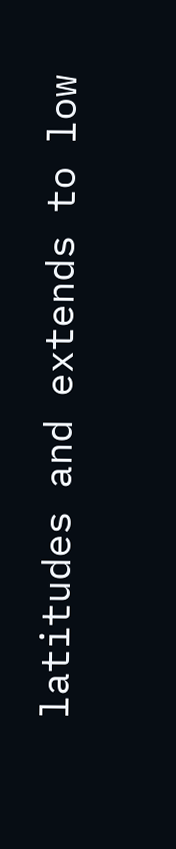latitudes and extends to low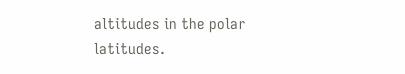altitudes in the polar latitudes.